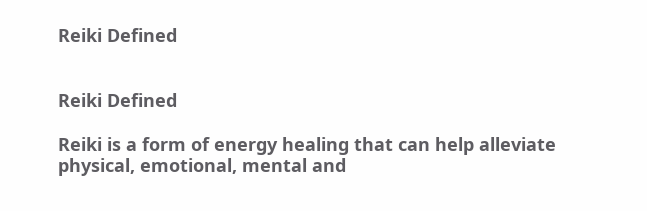Reiki Defined


Reiki Defined

Reiki is a form of energy healing that can help alleviate physical, emotional, mental and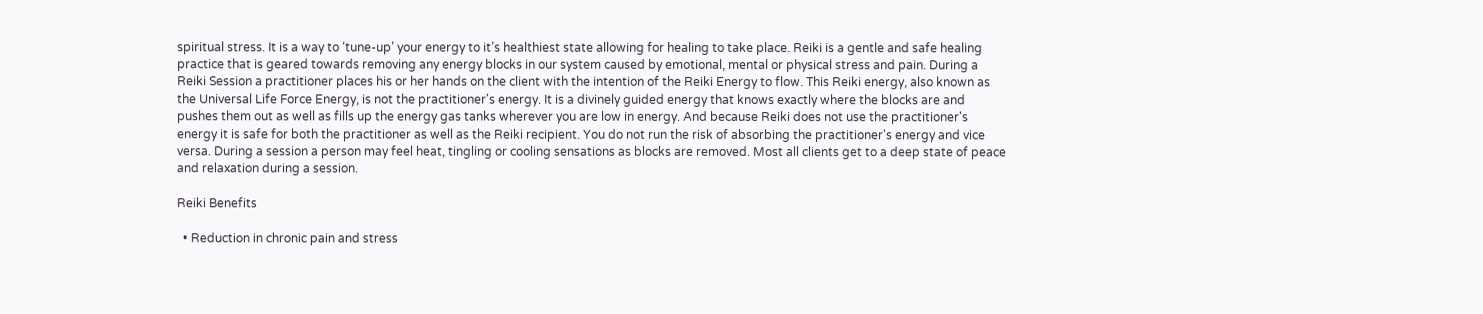spiritual stress. It is a way to ‘tune-up’ your energy to it’s healthiest state allowing for healing to take place. Reiki is a gentle and safe healing practice that is geared towards removing any energy blocks in our system caused by emotional, mental or physical stress and pain. During a Reiki Session a practitioner places his or her hands on the client with the intention of the Reiki Energy to flow. This Reiki energy, also known as the Universal Life Force Energy, is not the practitioner's energy. It is a divinely guided energy that knows exactly where the blocks are and pushes them out as well as fills up the energy gas tanks wherever you are low in energy. And because Reiki does not use the practitioner's energy it is safe for both the practitioner as well as the Reiki recipient. You do not run the risk of absorbing the practitioner's energy and vice versa. During a session a person may feel heat, tingling or cooling sensations as blocks are removed. Most all clients get to a deep state of peace and relaxation during a session.

Reiki Benefits

  • Reduction in chronic pain and stress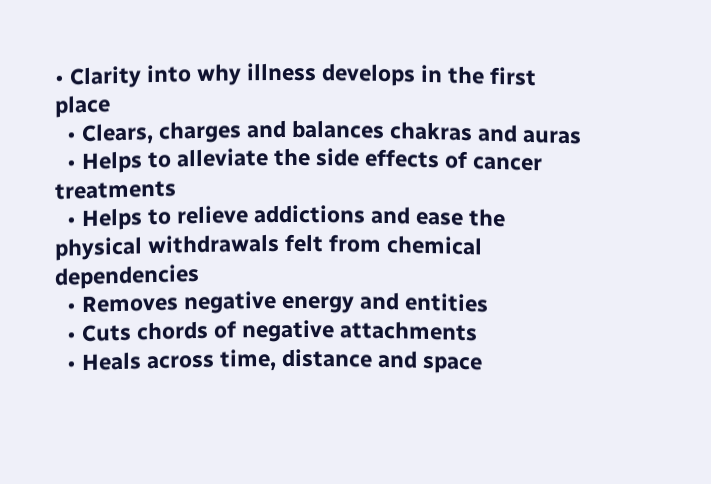• Clarity into why illness develops in the first place
  • Clears, charges and balances chakras and auras
  • Helps to alleviate the side effects of cancer treatments
  • Helps to relieve addictions and ease the physical withdrawals felt from chemical dependencies
  • Removes negative energy and entities
  • Cuts chords of negative attachments
  • Heals across time, distance and space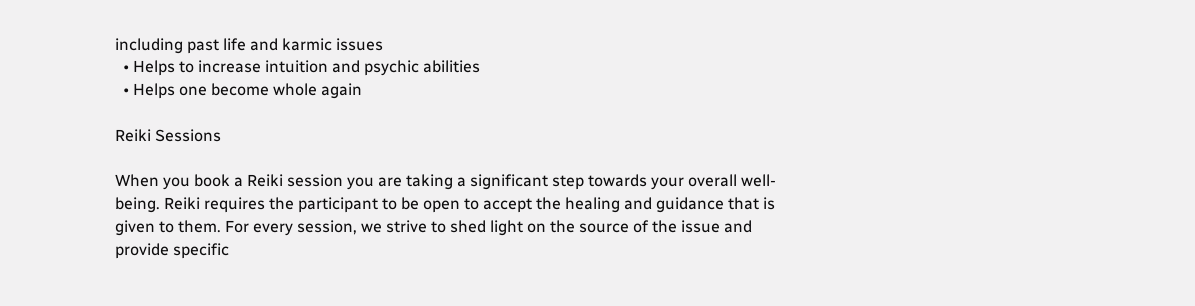including past life and karmic issues
  • Helps to increase intuition and psychic abilities
  • Helps one become whole again

Reiki Sessions

When you book a Reiki session you are taking a significant step towards your overall well-being. Reiki requires the participant to be open to accept the healing and guidance that is given to them. For every session, we strive to shed light on the source of the issue and provide specific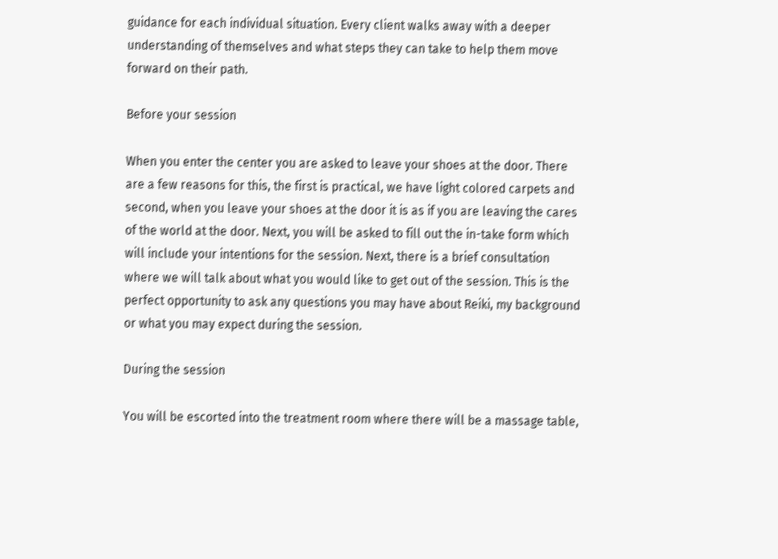guidance for each individual situation. Every client walks away with a deeper understanding of themselves and what steps they can take to help them move forward on their path.

Before your session

When you enter the center you are asked to leave your shoes at the door. There are a few reasons for this, the first is practical, we have light colored carpets and second, when you leave your shoes at the door it is as if you are leaving the cares of the world at the door. Next, you will be asked to fill out the in-take form which will include your intentions for the session. Next, there is a brief consultation where we will talk about what you would like to get out of the session. This is the perfect opportunity to ask any questions you may have about Reiki, my background or what you may expect during the session.

During the session

You will be escorted into the treatment room where there will be a massage table,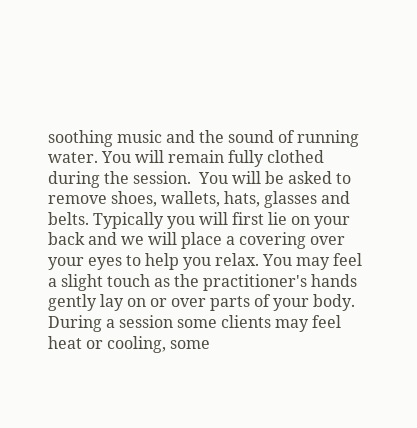soothing music and the sound of running water. You will remain fully clothed during the session.  You will be asked to remove shoes, wallets, hats, glasses and belts. Typically you will first lie on your back and we will place a covering over your eyes to help you relax. You may feel a slight touch as the practitioner's hands gently lay on or over parts of your body. During a session some clients may feel heat or cooling, some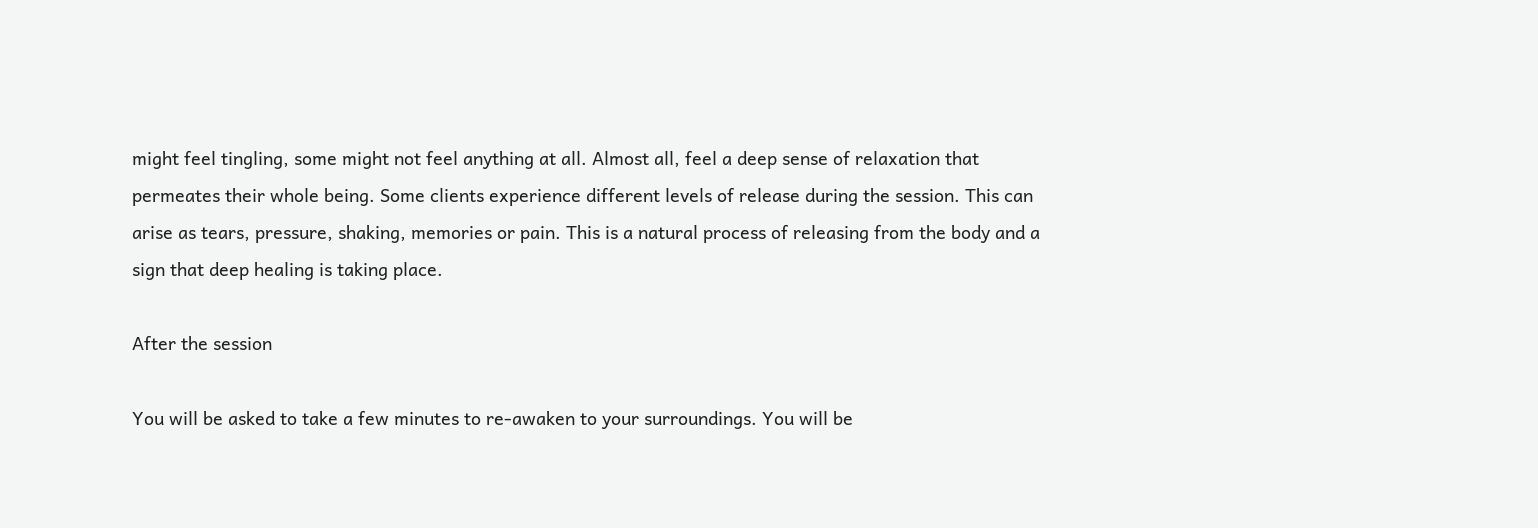might feel tingling, some might not feel anything at all. Almost all, feel a deep sense of relaxation that permeates their whole being. Some clients experience different levels of release during the session. This can arise as tears, pressure, shaking, memories or pain. This is a natural process of releasing from the body and a sign that deep healing is taking place.

After the session

You will be asked to take a few minutes to re-awaken to your surroundings. You will be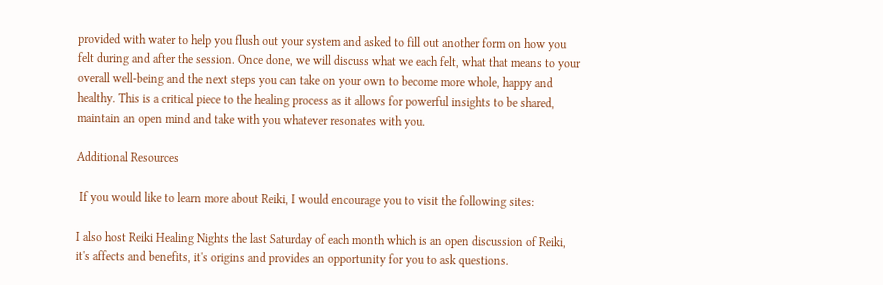provided with water to help you flush out your system and asked to fill out another form on how you felt during and after the session. Once done, we will discuss what we each felt, what that means to your overall well-being and the next steps you can take on your own to become more whole, happy and healthy. This is a critical piece to the healing process as it allows for powerful insights to be shared, maintain an open mind and take with you whatever resonates with you.

Additional Resources

 If you would like to learn more about Reiki, I would encourage you to visit the following sites:

I also host Reiki Healing Nights the last Saturday of each month which is an open discussion of Reiki, it's affects and benefits, it's origins and provides an opportunity for you to ask questions.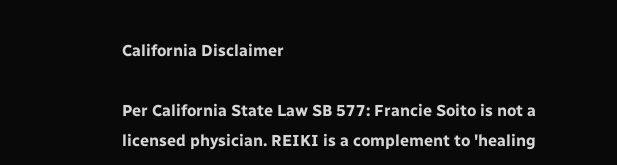California Disclaimer

Per California State Law SB 577: Francie Soito is not a licensed physician. REIKI is a complement to 'healing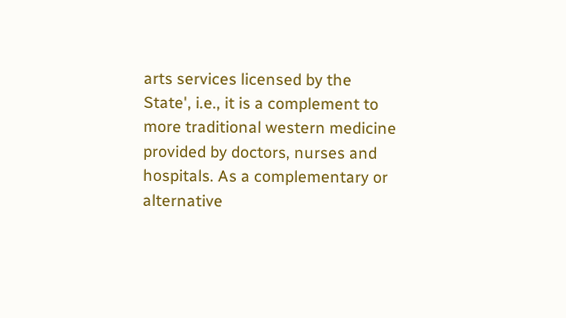arts services licensed by the State', i.e., it is a complement to more traditional western medicine provided by doctors, nurses and hospitals. As a complementary or alternative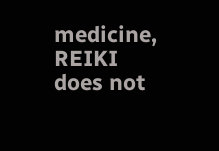medicine, REIKI does not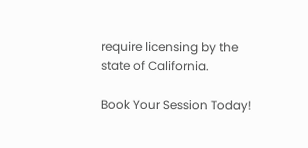require licensing by the state of California.

Book Your Session Today!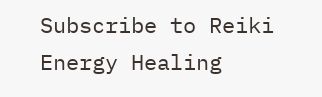Subscribe to Reiki Energy Healing